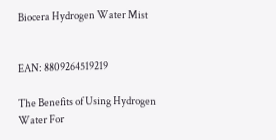Biocera Hydrogen Water Mist


EAN: 8809264519219

The Benefits of Using Hydrogen Water For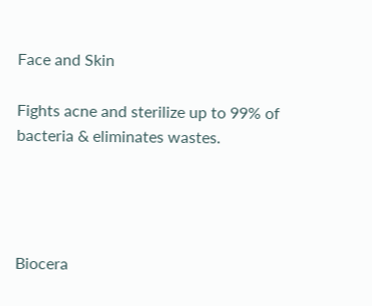Face and Skin

Fights acne and sterilize up to 99% of bacteria & eliminates wastes.




Biocera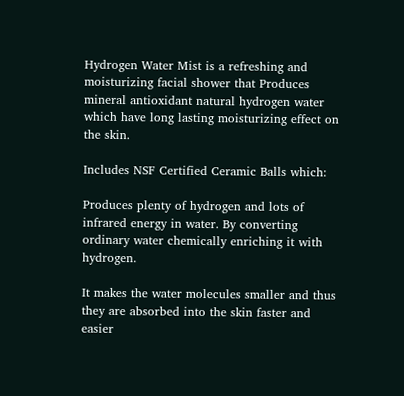Hydrogen Water Mist is a refreshing and moisturizing facial shower that Produces mineral antioxidant natural hydrogen water which have long lasting moisturizing effect on the skin.

Includes NSF Certified Ceramic Balls which:

Produces plenty of hydrogen and lots of infrared energy in water. By converting ordinary water chemically enriching it with hydrogen.

It makes the water molecules smaller and thus they are absorbed into the skin faster and easier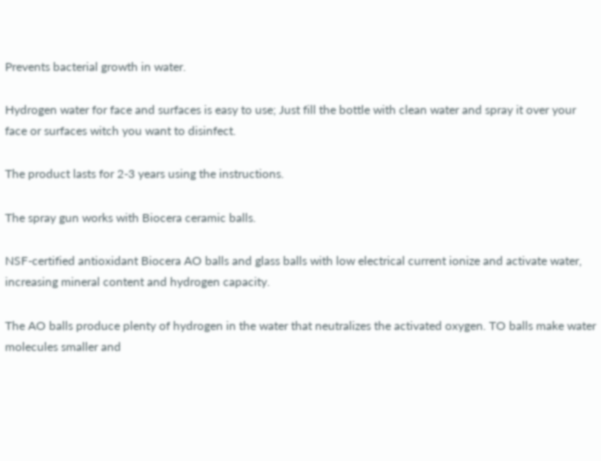Prevents bacterial growth in water.

Hydrogen water for face and surfaces is easy to use; Just fill the bottle with clean water and spray it over your face or surfaces witch you want to disinfect.

The product lasts for 2-3 years using the instructions.

The spray gun works with Biocera ceramic balls.

NSF-certified antioxidant Biocera AO balls and glass balls with low electrical current ionize and activate water, increasing mineral content and hydrogen capacity.

The AO balls produce plenty of hydrogen in the water that neutralizes the activated oxygen. TO balls make water molecules smaller and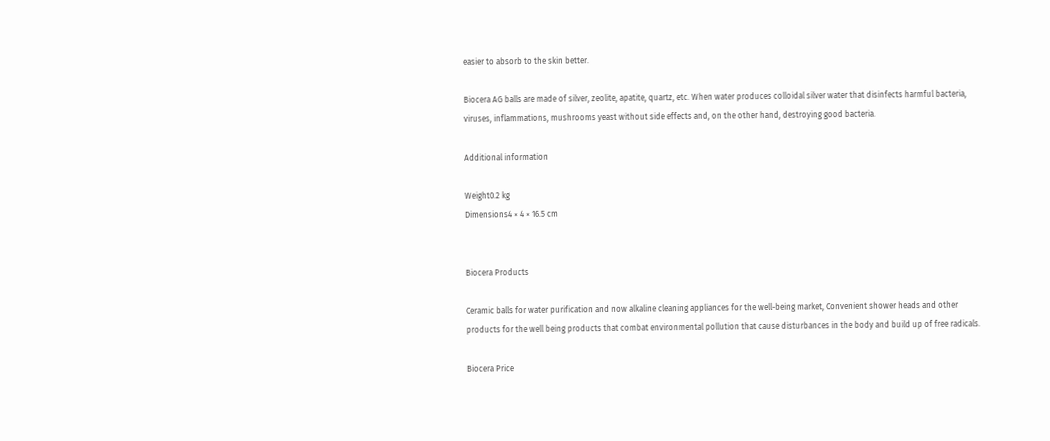easier to absorb to the skin better.

Biocera AG balls are made of silver, zeolite, apatite, quartz, etc. When water produces colloidal silver water that disinfects harmful bacteria, viruses, inflammations, mushrooms yeast without side effects and, on the other hand, destroying good bacteria.

Additional information

Weight0.2 kg
Dimensions4 × 4 × 16.5 cm


Biocera Products

Ceramic balls for water purification and now alkaline cleaning appliances for the well-being market, Convenient shower heads and other products for the well being products that combat environmental pollution that cause disturbances in the body and build up of free radicals.

Biocera Price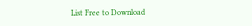List Free to Download